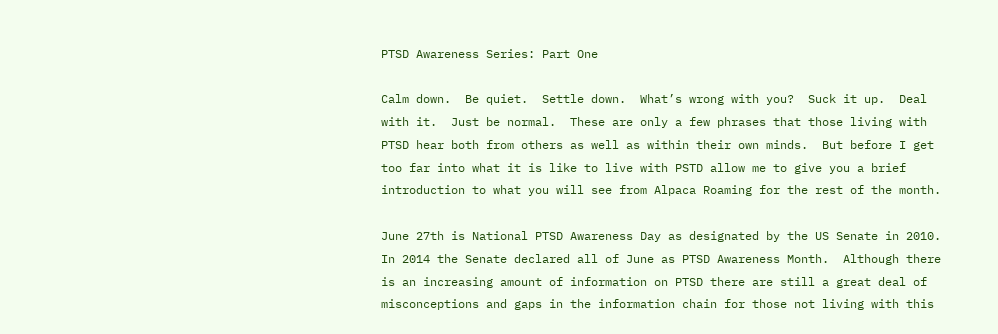PTSD Awareness Series: Part One

Calm down.  Be quiet.  Settle down.  What’s wrong with you?  Suck it up.  Deal with it.  Just be normal.  These are only a few phrases that those living with PTSD hear both from others as well as within their own minds.  But before I get too far into what it is like to live with PSTD allow me to give you a brief introduction to what you will see from Alpaca Roaming for the rest of the month.

June 27th is National PTSD Awareness Day as designated by the US Senate in 2010.  In 2014 the Senate declared all of June as PTSD Awareness Month.  Although there is an increasing amount of information on PTSD there are still a great deal of misconceptions and gaps in the information chain for those not living with this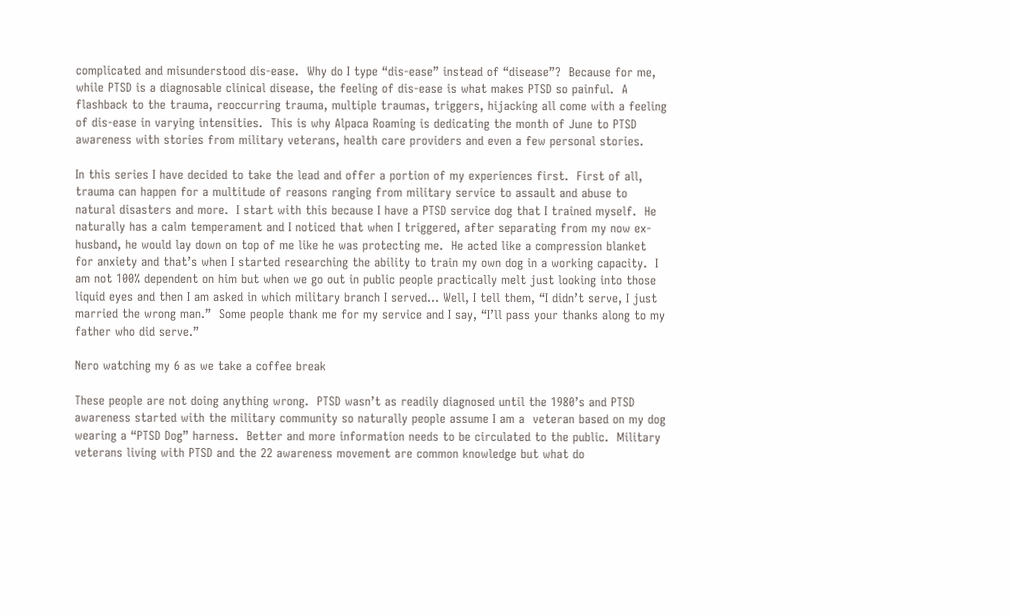complicated and misunderstood dis-ease.  Why do I type “dis-ease” instead of “disease”?  Because for me, while PTSD is a diagnosable clinical disease, the feeling of dis-ease is what makes PTSD so painful.  A flashback to the trauma, reoccurring trauma, multiple traumas, triggers, hijacking all come with a feeling of dis-ease in varying intensities.  This is why Alpaca Roaming is dedicating the month of June to PTSD awareness with stories from military veterans, health care providers and even a few personal stories.

In this series I have decided to take the lead and offer a portion of my experiences first.  First of all, trauma can happen for a multitude of reasons ranging from military service to assault and abuse to natural disasters and more.  I start with this because I have a PTSD service dog that I trained myself.  He naturally has a calm temperament and I noticed that when I triggered, after separating from my now ex-husband, he would lay down on top of me like he was protecting me.  He acted like a compression blanket for anxiety and that’s when I started researching the ability to train my own dog in a working capacity.  I am not 100% dependent on him but when we go out in public people practically melt just looking into those liquid eyes and then I am asked in which military branch I served… Well, I tell them, “I didn’t serve, I just married the wrong man.”  Some people thank me for my service and I say, “I’ll pass your thanks along to my father who did serve.”

Nero watching my 6 as we take a coffee break

These people are not doing anything wrong.  PTSD wasn’t as readily diagnosed until the 1980’s and PTSD awareness started with the military community so naturally people assume I am a  veteran based on my dog wearing a “PTSD Dog” harness.  Better and more information needs to be circulated to the public.  Military veterans living with PTSD and the 22 awareness movement are common knowledge but what do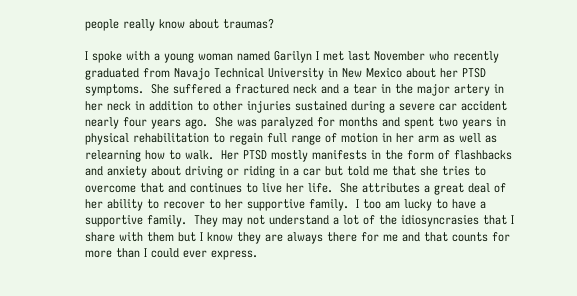people really know about traumas?

I spoke with a young woman named Garilyn I met last November who recently graduated from Navajo Technical University in New Mexico about her PTSD symptoms.  She suffered a fractured neck and a tear in the major artery in her neck in addition to other injuries sustained during a severe car accident nearly four years ago.  She was paralyzed for months and spent two years in physical rehabilitation to regain full range of motion in her arm as well as relearning how to walk.  Her PTSD mostly manifests in the form of flashbacks and anxiety about driving or riding in a car but told me that she tries to overcome that and continues to live her life.  She attributes a great deal of her ability to recover to her supportive family.  I too am lucky to have a supportive family.  They may not understand a lot of the idiosyncrasies that I share with them but I know they are always there for me and that counts for more than I could ever express.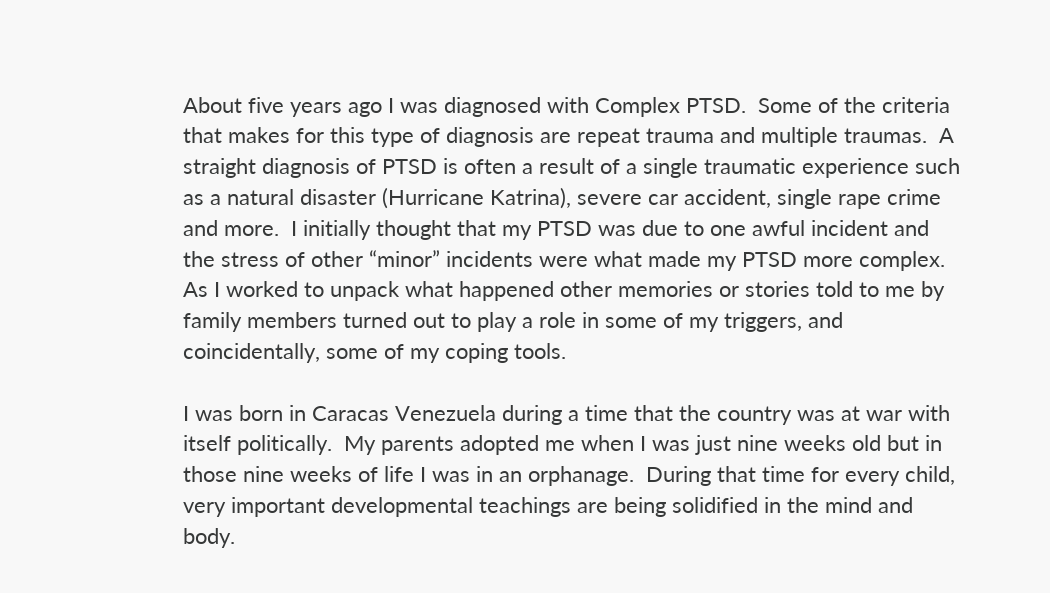About five years ago I was diagnosed with Complex PTSD.  Some of the criteria that makes for this type of diagnosis are repeat trauma and multiple traumas.  A straight diagnosis of PTSD is often a result of a single traumatic experience such as a natural disaster (Hurricane Katrina), severe car accident, single rape crime and more.  I initially thought that my PTSD was due to one awful incident and the stress of other “minor” incidents were what made my PTSD more complex.  As I worked to unpack what happened other memories or stories told to me by family members turned out to play a role in some of my triggers, and coincidentally, some of my coping tools.

I was born in Caracas Venezuela during a time that the country was at war with itself politically.  My parents adopted me when I was just nine weeks old but in those nine weeks of life I was in an orphanage.  During that time for every child, very important developmental teachings are being solidified in the mind and body.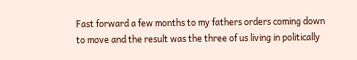Fast forward a few months to my fathers orders coming down to move and the result was the three of us living in politically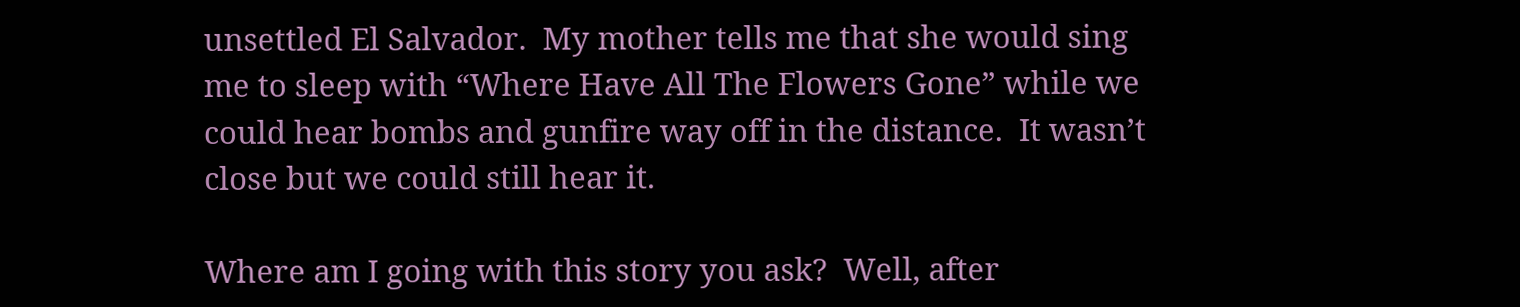unsettled El Salvador.  My mother tells me that she would sing me to sleep with “Where Have All The Flowers Gone” while we could hear bombs and gunfire way off in the distance.  It wasn’t close but we could still hear it.

Where am I going with this story you ask?  Well, after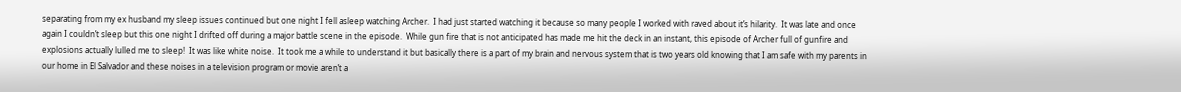separating from my ex husband my sleep issues continued but one night I fell asleep watching Archer.  I had just started watching it because so many people I worked with raved about it’s hilarity.  It was late and once again I couldn’t sleep but this one night I drifted off during a major battle scene in the episode.  While gun fire that is not anticipated has made me hit the deck in an instant, this episode of Archer full of gunfire and explosions actually lulled me to sleep!  It was like white noise.  It took me a while to understand it but basically there is a part of my brain and nervous system that is two years old knowing that I am safe with my parents in our home in El Salvador and these noises in a television program or movie aren’t a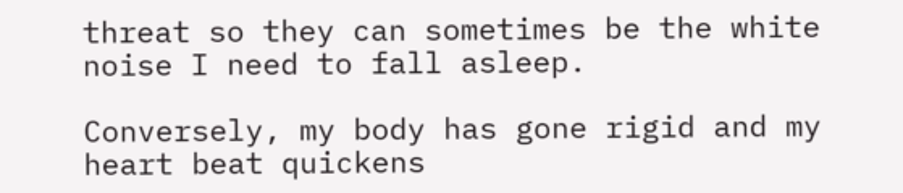threat so they can sometimes be the white noise I need to fall asleep.

Conversely, my body has gone rigid and my heart beat quickens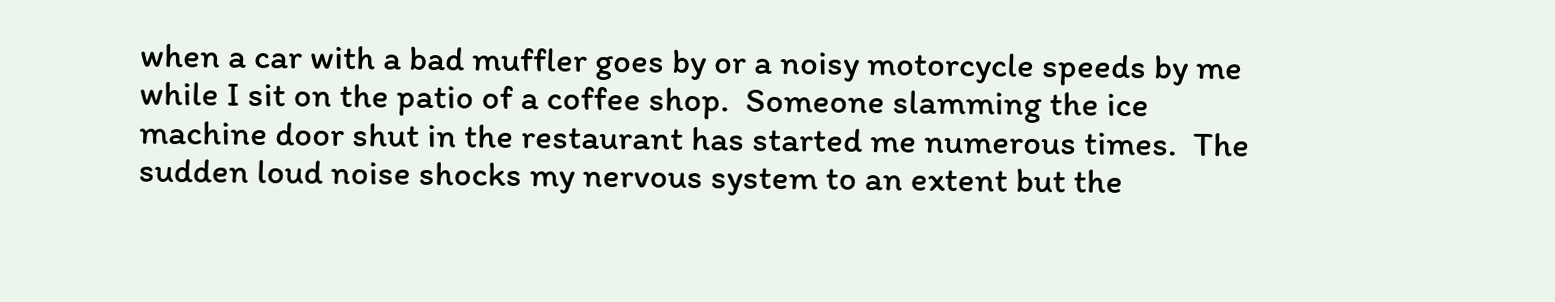when a car with a bad muffler goes by or a noisy motorcycle speeds by me while I sit on the patio of a coffee shop.  Someone slamming the ice machine door shut in the restaurant has started me numerous times.  The sudden loud noise shocks my nervous system to an extent but the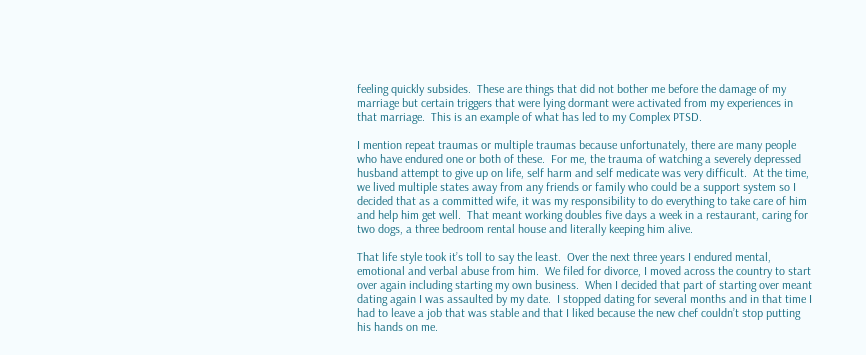feeling quickly subsides.  These are things that did not bother me before the damage of my marriage but certain triggers that were lying dormant were activated from my experiences in that marriage.  This is an example of what has led to my Complex PTSD.

I mention repeat traumas or multiple traumas because unfortunately, there are many people who have endured one or both of these.  For me, the trauma of watching a severely depressed husband attempt to give up on life, self harm and self medicate was very difficult.  At the time, we lived multiple states away from any friends or family who could be a support system so I decided that as a committed wife, it was my responsibility to do everything to take care of him and help him get well.  That meant working doubles five days a week in a restaurant, caring for two dogs, a three bedroom rental house and literally keeping him alive.

That life style took it’s toll to say the least.  Over the next three years I endured mental, emotional and verbal abuse from him.  We filed for divorce, I moved across the country to start over again including starting my own business.  When I decided that part of starting over meant dating again I was assaulted by my date.  I stopped dating for several months and in that time I had to leave a job that was stable and that I liked because the new chef couldn’t stop putting his hands on me.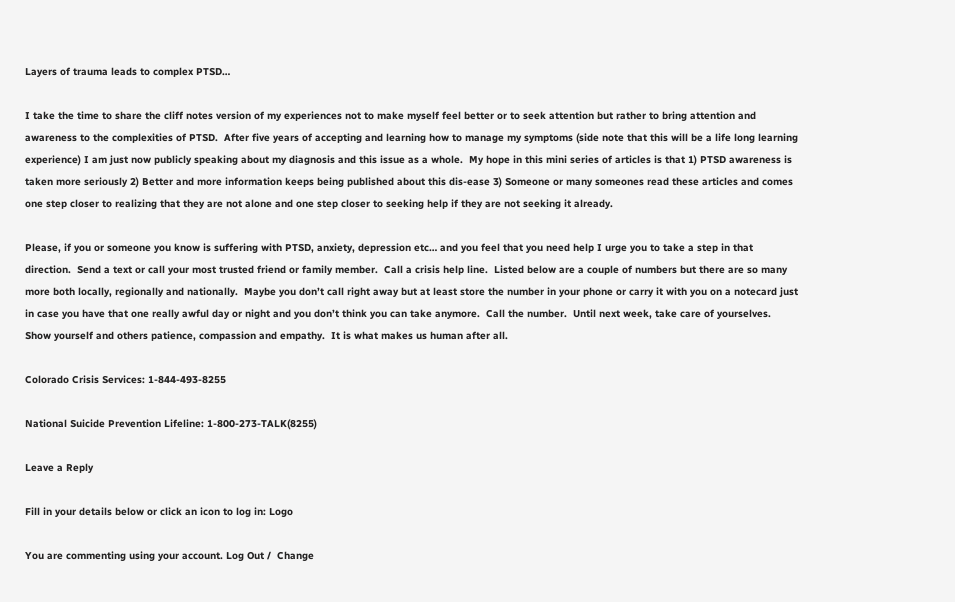Layers of trauma leads to complex PTSD…

I take the time to share the cliff notes version of my experiences not to make myself feel better or to seek attention but rather to bring attention and awareness to the complexities of PTSD.  After five years of accepting and learning how to manage my symptoms (side note that this will be a life long learning experience) I am just now publicly speaking about my diagnosis and this issue as a whole.  My hope in this mini series of articles is that 1) PTSD awareness is taken more seriously 2) Better and more information keeps being published about this dis-ease 3) Someone or many someones read these articles and comes one step closer to realizing that they are not alone and one step closer to seeking help if they are not seeking it already.

Please, if you or someone you know is suffering with PTSD, anxiety, depression etc… and you feel that you need help I urge you to take a step in that direction.  Send a text or call your most trusted friend or family member.  Call a crisis help line.  Listed below are a couple of numbers but there are so many more both locally, regionally and nationally.  Maybe you don’t call right away but at least store the number in your phone or carry it with you on a notecard just in case you have that one really awful day or night and you don’t think you can take anymore.  Call the number.  Until next week, take care of yourselves.  Show yourself and others patience, compassion and empathy.  It is what makes us human after all.

Colorado Crisis Services: 1-844-493-8255

National Suicide Prevention Lifeline: 1-800-273-TALK(8255)

Leave a Reply

Fill in your details below or click an icon to log in: Logo

You are commenting using your account. Log Out /  Change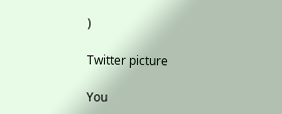)

Twitter picture

You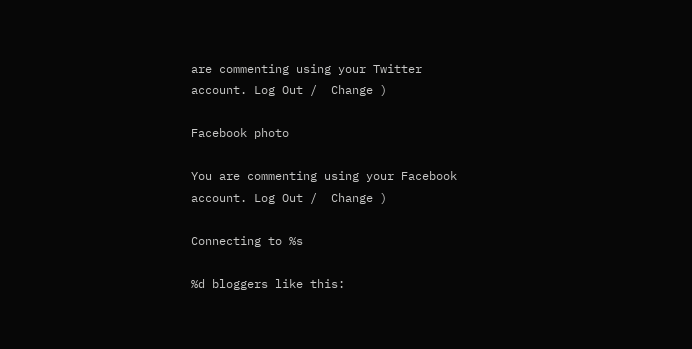are commenting using your Twitter account. Log Out /  Change )

Facebook photo

You are commenting using your Facebook account. Log Out /  Change )

Connecting to %s

%d bloggers like this: